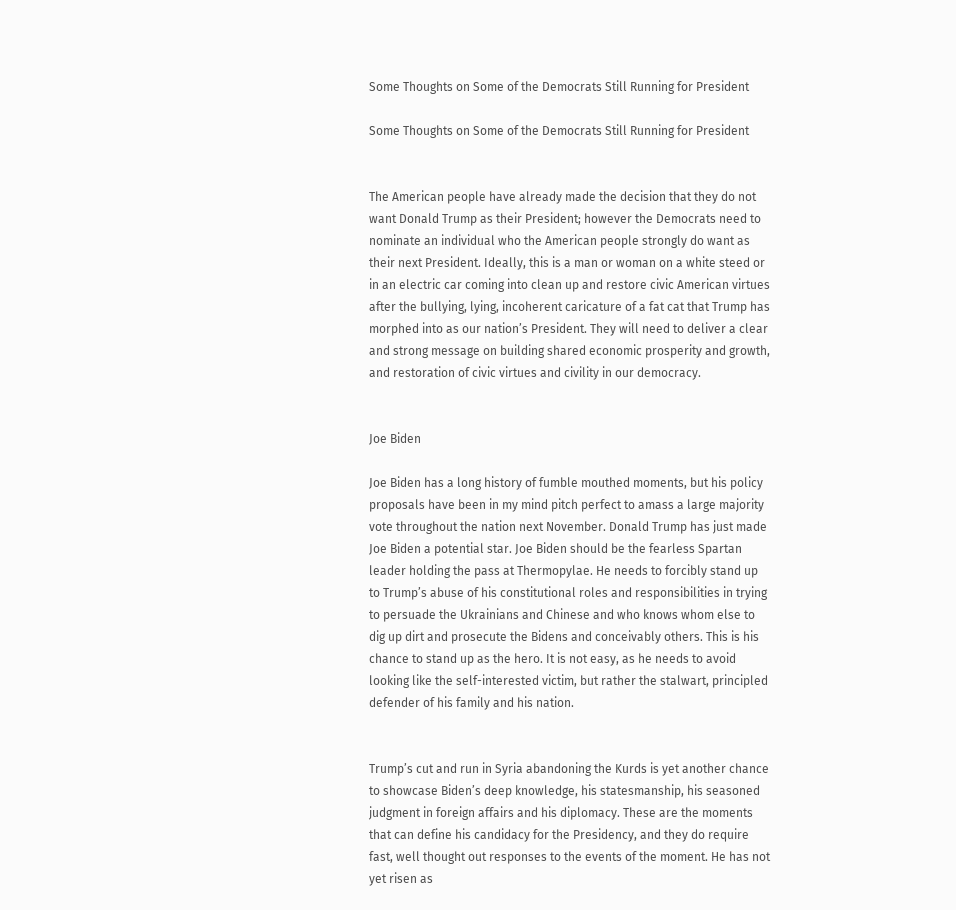Some Thoughts on Some of the Democrats Still Running for President

Some Thoughts on Some of the Democrats Still Running for President


The American people have already made the decision that they do not want Donald Trump as their President; however the Democrats need to nominate an individual who the American people strongly do want as their next President. Ideally, this is a man or woman on a white steed or in an electric car coming into clean up and restore civic American virtues after the bullying, lying, incoherent caricature of a fat cat that Trump has morphed into as our nation’s President. They will need to deliver a clear and strong message on building shared economic prosperity and growth, and restoration of civic virtues and civility in our democracy.


Joe Biden

Joe Biden has a long history of fumble mouthed moments, but his policy proposals have been in my mind pitch perfect to amass a large majority vote throughout the nation next November. Donald Trump has just made Joe Biden a potential star. Joe Biden should be the fearless Spartan leader holding the pass at Thermopylae. He needs to forcibly stand up to Trump’s abuse of his constitutional roles and responsibilities in trying to persuade the Ukrainians and Chinese and who knows whom else to dig up dirt and prosecute the Bidens and conceivably others. This is his chance to stand up as the hero. It is not easy, as he needs to avoid looking like the self-interested victim, but rather the stalwart, principled defender of his family and his nation.


Trump’s cut and run in Syria abandoning the Kurds is yet another chance to showcase Biden’s deep knowledge, his statesmanship, his seasoned judgment in foreign affairs and his diplomacy. These are the moments that can define his candidacy for the Presidency, and they do require fast, well thought out responses to the events of the moment. He has not yet risen as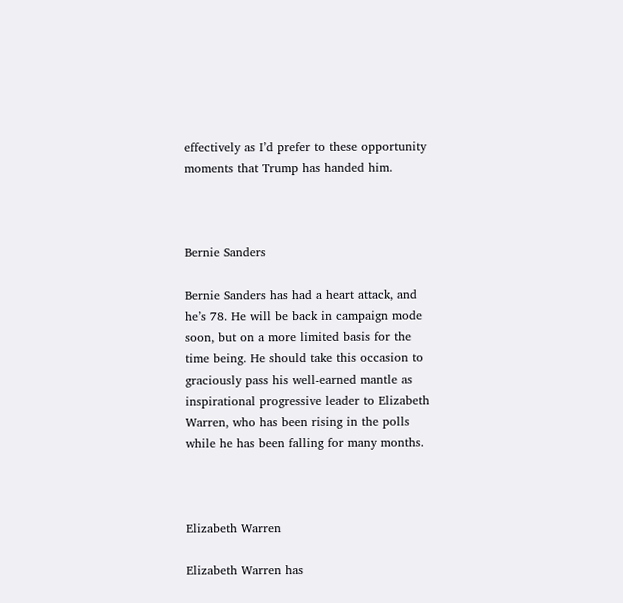effectively as I’d prefer to these opportunity moments that Trump has handed him.



Bernie Sanders

Bernie Sanders has had a heart attack, and he’s 78. He will be back in campaign mode soon, but on a more limited basis for the time being. He should take this occasion to graciously pass his well-earned mantle as inspirational progressive leader to Elizabeth Warren, who has been rising in the polls while he has been falling for many months.



Elizabeth Warren

Elizabeth Warren has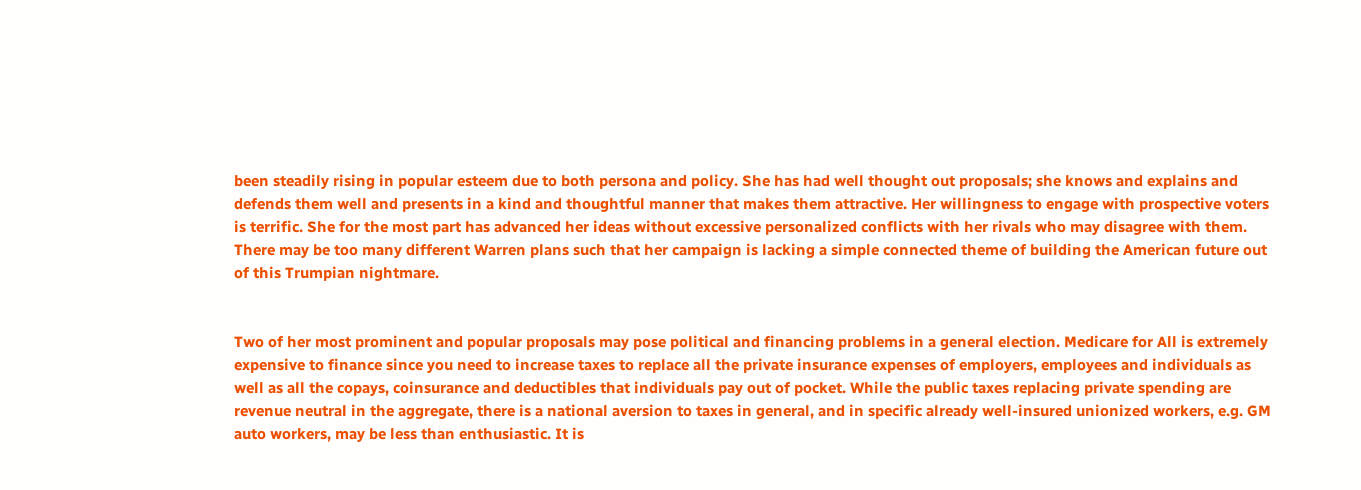been steadily rising in popular esteem due to both persona and policy. She has had well thought out proposals; she knows and explains and defends them well and presents in a kind and thoughtful manner that makes them attractive. Her willingness to engage with prospective voters is terrific. She for the most part has advanced her ideas without excessive personalized conflicts with her rivals who may disagree with them. There may be too many different Warren plans such that her campaign is lacking a simple connected theme of building the American future out of this Trumpian nightmare.


Two of her most prominent and popular proposals may pose political and financing problems in a general election. Medicare for All is extremely expensive to finance since you need to increase taxes to replace all the private insurance expenses of employers, employees and individuals as well as all the copays, coinsurance and deductibles that individuals pay out of pocket. While the public taxes replacing private spending are revenue neutral in the aggregate, there is a national aversion to taxes in general, and in specific already well-insured unionized workers, e.g. GM auto workers, may be less than enthusiastic. It is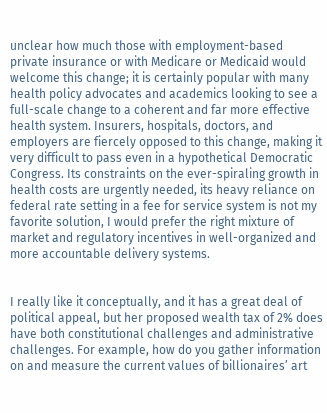unclear how much those with employment-based private insurance or with Medicare or Medicaid would welcome this change; it is certainly popular with many health policy advocates and academics looking to see a full-scale change to a coherent and far more effective health system. Insurers, hospitals, doctors, and employers are fiercely opposed to this change, making it very difficult to pass even in a hypothetical Democratic Congress. Its constraints on the ever-spiraling growth in health costs are urgently needed, its heavy reliance on federal rate setting in a fee for service system is not my favorite solution, I would prefer the right mixture of market and regulatory incentives in well-organized and more accountable delivery systems.


I really like it conceptually, and it has a great deal of political appeal, but her proposed wealth tax of 2% does have both constitutional challenges and administrative challenges. For example, how do you gather information on and measure the current values of billionaires’ art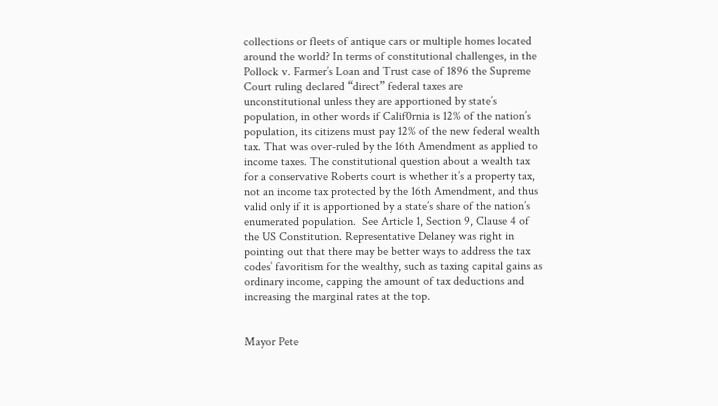collections or fleets of antique cars or multiple homes located around the world? In terms of constitutional challenges, in the Pollock v. Farmer’s Loan and Trust case of 1896 the Supreme Court ruling declared “direct” federal taxes are unconstitutional unless they are apportioned by state’s population, in other words if Calif0rnia is 12% of the nation’s population, its citizens must pay 12% of the new federal wealth tax. That was over-ruled by the 16th Amendment as applied to income taxes. The constitutional question about a wealth tax for a conservative Roberts court is whether it’s a property tax, not an income tax protected by the 16th Amendment, and thus valid only if it is apportioned by a state’s share of the nation’s enumerated population.  See Article 1, Section 9, Clause 4 of the US Constitution. Representative Delaney was right in pointing out that there may be better ways to address the tax codes’ favoritism for the wealthy, such as taxing capital gains as ordinary income, capping the amount of tax deductions and increasing the marginal rates at the top.


Mayor Pete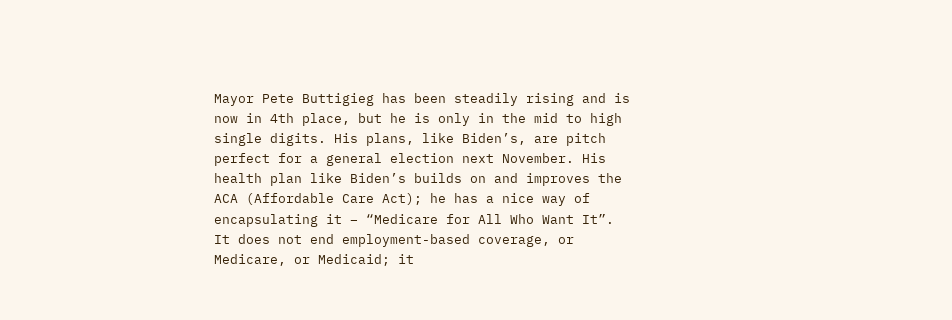Mayor Pete Buttigieg has been steadily rising and is now in 4th place, but he is only in the mid to high single digits. His plans, like Biden’s, are pitch perfect for a general election next November. His health plan like Biden’s builds on and improves the ACA (Affordable Care Act); he has a nice way of encapsulating it – “Medicare for All Who Want It”.  It does not end employment-based coverage, or Medicare, or Medicaid; it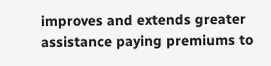improves and extends greater assistance paying premiums to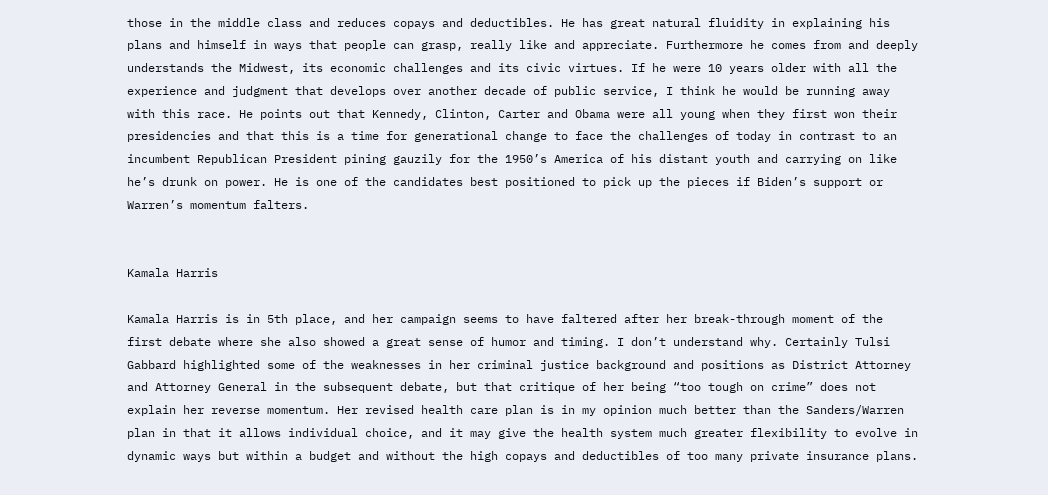those in the middle class and reduces copays and deductibles. He has great natural fluidity in explaining his plans and himself in ways that people can grasp, really like and appreciate. Furthermore he comes from and deeply understands the Midwest, its economic challenges and its civic virtues. If he were 10 years older with all the experience and judgment that develops over another decade of public service, I think he would be running away with this race. He points out that Kennedy, Clinton, Carter and Obama were all young when they first won their presidencies and that this is a time for generational change to face the challenges of today in contrast to an incumbent Republican President pining gauzily for the 1950’s America of his distant youth and carrying on like he’s drunk on power. He is one of the candidates best positioned to pick up the pieces if Biden’s support or Warren’s momentum falters.


Kamala Harris

Kamala Harris is in 5th place, and her campaign seems to have faltered after her break-through moment of the first debate where she also showed a great sense of humor and timing. I don’t understand why. Certainly Tulsi Gabbard highlighted some of the weaknesses in her criminal justice background and positions as District Attorney and Attorney General in the subsequent debate, but that critique of her being “too tough on crime” does not explain her reverse momentum. Her revised health care plan is in my opinion much better than the Sanders/Warren plan in that it allows individual choice, and it may give the health system much greater flexibility to evolve in dynamic ways but within a budget and without the high copays and deductibles of too many private insurance plans.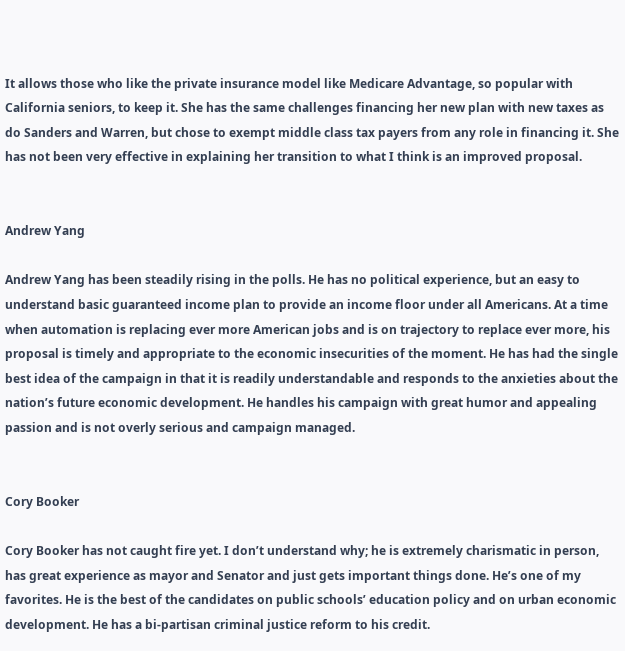It allows those who like the private insurance model like Medicare Advantage, so popular with California seniors, to keep it. She has the same challenges financing her new plan with new taxes as do Sanders and Warren, but chose to exempt middle class tax payers from any role in financing it. She has not been very effective in explaining her transition to what I think is an improved proposal.


Andrew Yang

Andrew Yang has been steadily rising in the polls. He has no political experience, but an easy to understand basic guaranteed income plan to provide an income floor under all Americans. At a time when automation is replacing ever more American jobs and is on trajectory to replace ever more, his proposal is timely and appropriate to the economic insecurities of the moment. He has had the single best idea of the campaign in that it is readily understandable and responds to the anxieties about the nation’s future economic development. He handles his campaign with great humor and appealing passion and is not overly serious and campaign managed.


Cory Booker

Cory Booker has not caught fire yet. I don’t understand why; he is extremely charismatic in person, has great experience as mayor and Senator and just gets important things done. He’s one of my favorites. He is the best of the candidates on public schools’ education policy and on urban economic development. He has a bi-partisan criminal justice reform to his credit.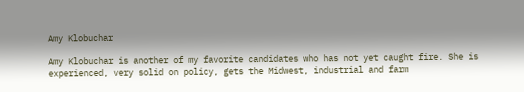Amy Klobuchar

Amy Klobuchar is another of my favorite candidates who has not yet caught fire. She is experienced, very solid on policy, gets the Midwest, industrial and farm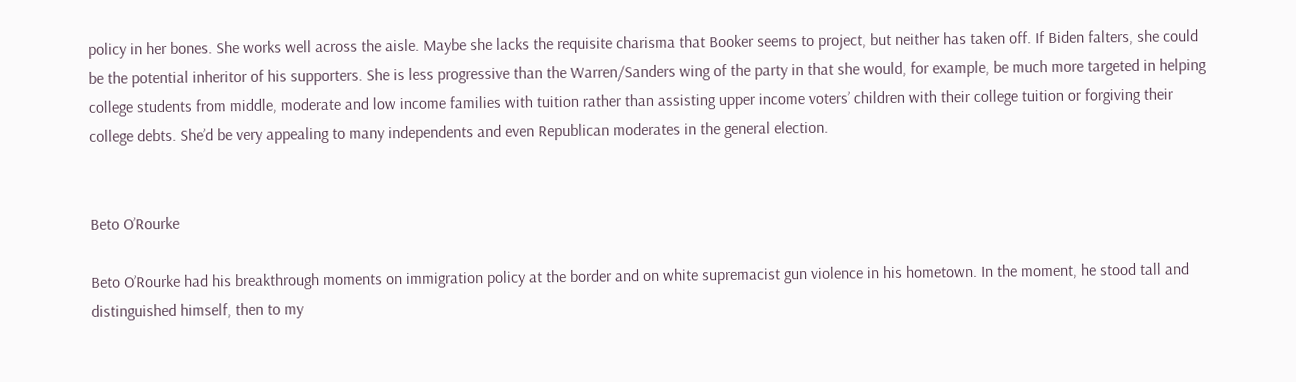policy in her bones. She works well across the aisle. Maybe she lacks the requisite charisma that Booker seems to project, but neither has taken off. If Biden falters, she could be the potential inheritor of his supporters. She is less progressive than the Warren/Sanders wing of the party in that she would, for example, be much more targeted in helping college students from middle, moderate and low income families with tuition rather than assisting upper income voters’ children with their college tuition or forgiving their college debts. She’d be very appealing to many independents and even Republican moderates in the general election.


Beto O’Rourke

Beto O’Rourke had his breakthrough moments on immigration policy at the border and on white supremacist gun violence in his hometown. In the moment, he stood tall and distinguished himself, then to my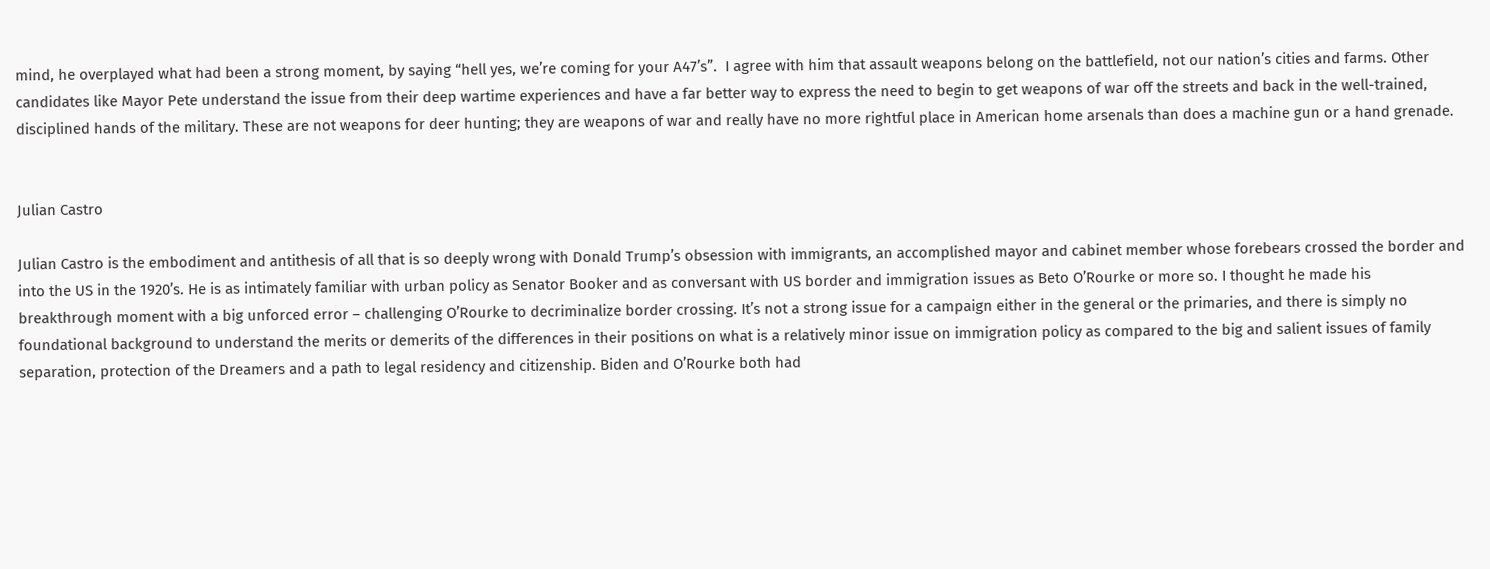mind, he overplayed what had been a strong moment, by saying “hell yes, we’re coming for your A47’s”.  I agree with him that assault weapons belong on the battlefield, not our nation’s cities and farms. Other candidates like Mayor Pete understand the issue from their deep wartime experiences and have a far better way to express the need to begin to get weapons of war off the streets and back in the well-trained, disciplined hands of the military. These are not weapons for deer hunting; they are weapons of war and really have no more rightful place in American home arsenals than does a machine gun or a hand grenade.


Julian Castro

Julian Castro is the embodiment and antithesis of all that is so deeply wrong with Donald Trump’s obsession with immigrants, an accomplished mayor and cabinet member whose forebears crossed the border and into the US in the 1920’s. He is as intimately familiar with urban policy as Senator Booker and as conversant with US border and immigration issues as Beto O’Rourke or more so. I thought he made his breakthrough moment with a big unforced error – challenging O’Rourke to decriminalize border crossing. It’s not a strong issue for a campaign either in the general or the primaries, and there is simply no foundational background to understand the merits or demerits of the differences in their positions on what is a relatively minor issue on immigration policy as compared to the big and salient issues of family separation, protection of the Dreamers and a path to legal residency and citizenship. Biden and O’Rourke both had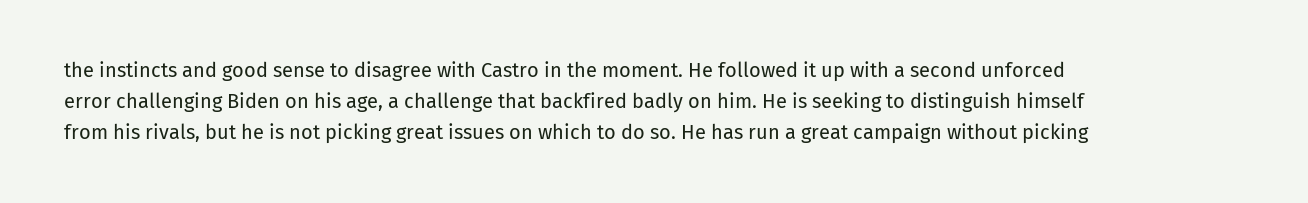the instincts and good sense to disagree with Castro in the moment. He followed it up with a second unforced error challenging Biden on his age, a challenge that backfired badly on him. He is seeking to distinguish himself from his rivals, but he is not picking great issues on which to do so. He has run a great campaign without picking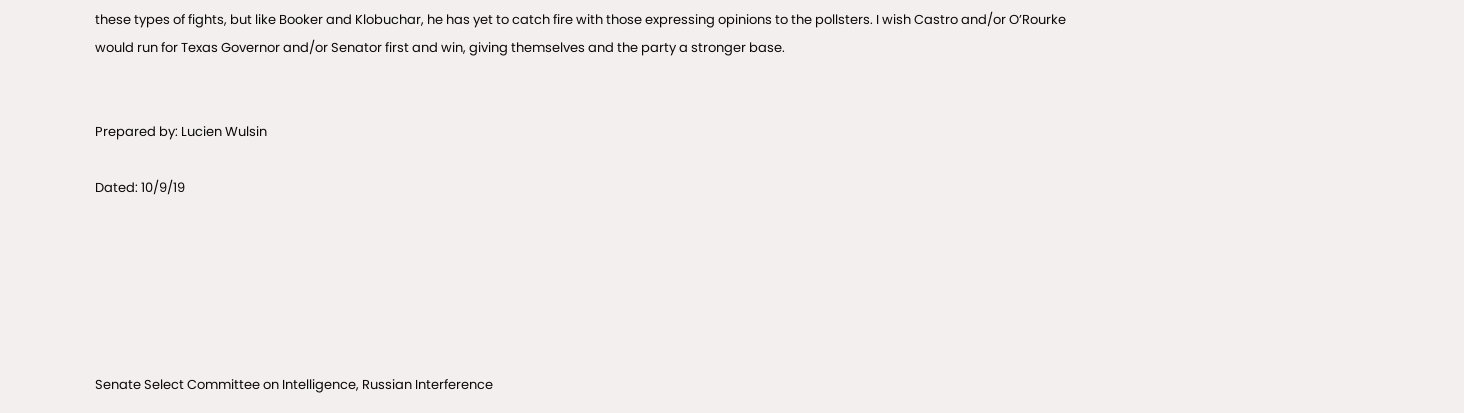these types of fights, but like Booker and Klobuchar, he has yet to catch fire with those expressing opinions to the pollsters. I wish Castro and/or O’Rourke would run for Texas Governor and/or Senator first and win, giving themselves and the party a stronger base.


Prepared by: Lucien Wulsin

Dated: 10/9/19






Senate Select Committee on Intelligence, Russian Interference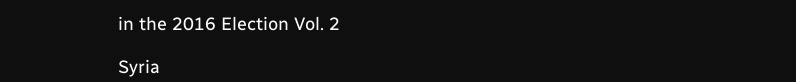in the 2016 Election Vol. 2

Syria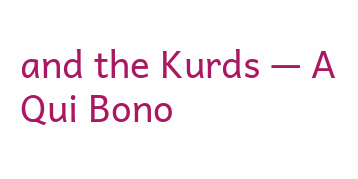and the Kurds — A Qui Bono